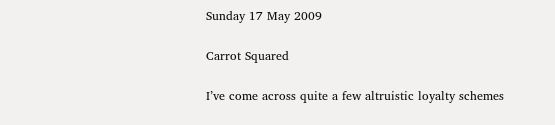Sunday 17 May 2009

Carrot Squared

I’ve come across quite a few altruistic loyalty schemes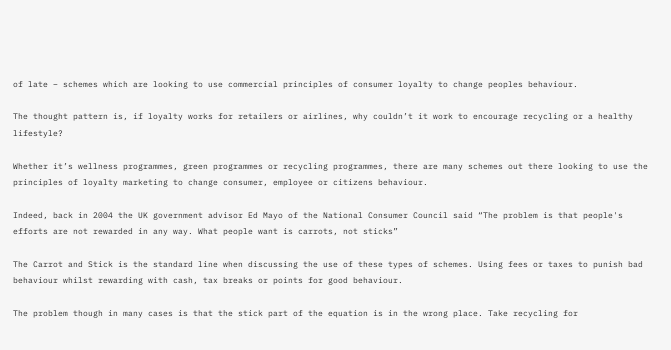of late – schemes which are looking to use commercial principles of consumer loyalty to change peoples behaviour.

The thought pattern is, if loyalty works for retailers or airlines, why couldn’t it work to encourage recycling or a healthy lifestyle?

Whether it’s wellness programmes, green programmes or recycling programmes, there are many schemes out there looking to use the principles of loyalty marketing to change consumer, employee or citizens behaviour.

Indeed, back in 2004 the UK government advisor Ed Mayo of the National Consumer Council said “The problem is that people's efforts are not rewarded in any way. What people want is carrots, not sticks”

The Carrot and Stick is the standard line when discussing the use of these types of schemes. Using fees or taxes to punish bad behaviour whilst rewarding with cash, tax breaks or points for good behaviour.

The problem though in many cases is that the stick part of the equation is in the wrong place. Take recycling for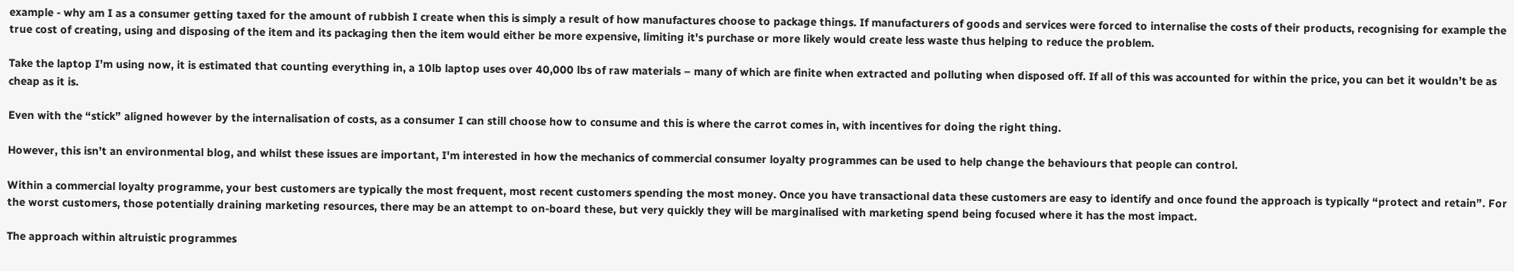example - why am I as a consumer getting taxed for the amount of rubbish I create when this is simply a result of how manufactures choose to package things. If manufacturers of goods and services were forced to internalise the costs of their products, recognising for example the true cost of creating, using and disposing of the item and its packaging then the item would either be more expensive, limiting it's purchase or more likely would create less waste thus helping to reduce the problem.

Take the laptop I’m using now, it is estimated that counting everything in, a 10lb laptop uses over 40,000 lbs of raw materials – many of which are finite when extracted and polluting when disposed off. If all of this was accounted for within the price, you can bet it wouldn’t be as cheap as it is.

Even with the “stick” aligned however by the internalisation of costs, as a consumer I can still choose how to consume and this is where the carrot comes in, with incentives for doing the right thing.

However, this isn’t an environmental blog, and whilst these issues are important, I'm interested in how the mechanics of commercial consumer loyalty programmes can be used to help change the behaviours that people can control.

Within a commercial loyalty programme, your best customers are typically the most frequent, most recent customers spending the most money. Once you have transactional data these customers are easy to identify and once found the approach is typically “protect and retain”. For the worst customers, those potentially draining marketing resources, there may be an attempt to on-board these, but very quickly they will be marginalised with marketing spend being focused where it has the most impact.

The approach within altruistic programmes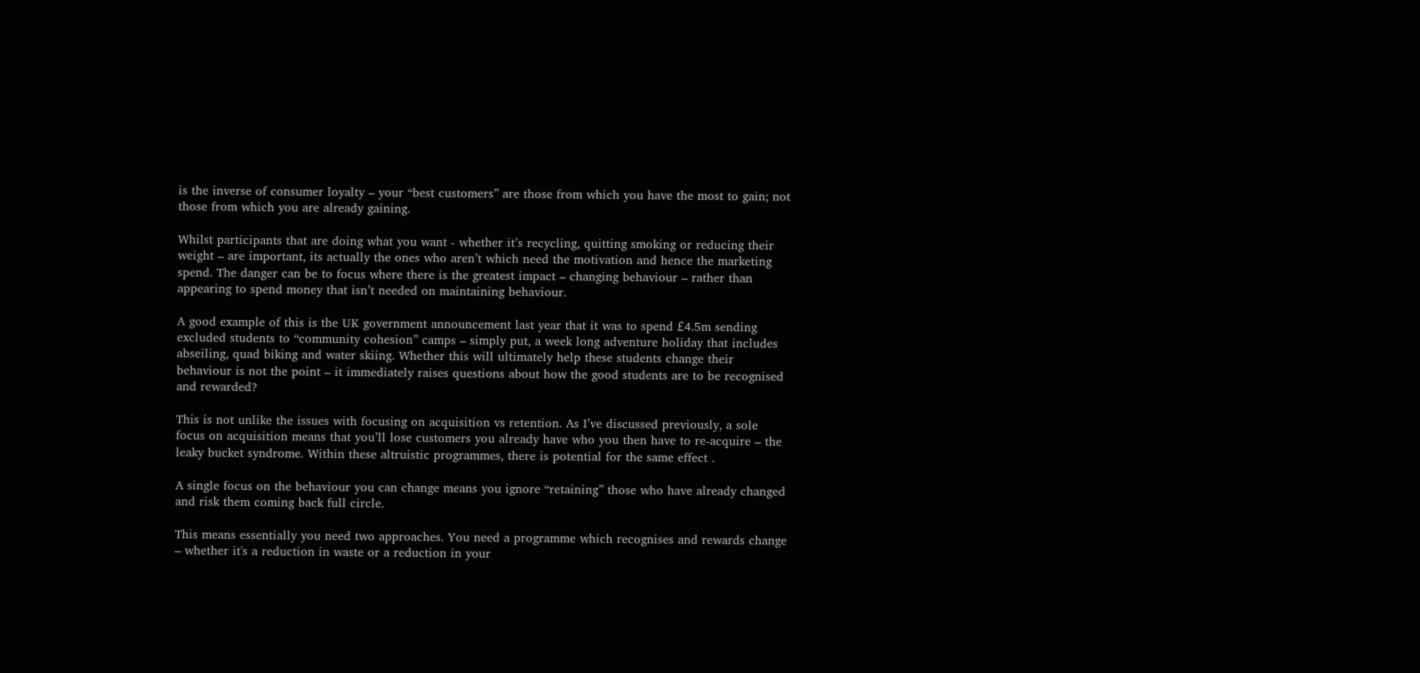is the inverse of consumer loyalty – your “best customers” are those from which you have the most to gain; not those from which you are already gaining.

Whilst participants that are doing what you want - whether it’s recycling, quitting smoking or reducing their weight – are important, its actually the ones who aren’t which need the motivation and hence the marketing spend. The danger can be to focus where there is the greatest impact – changing behaviour – rather than appearing to spend money that isn’t needed on maintaining behaviour.

A good example of this is the UK government announcement last year that it was to spend £4.5m sending excluded students to “community cohesion” camps – simply put, a week long adventure holiday that includes abseiling, quad biking and water skiing. Whether this will ultimately help these students change their behaviour is not the point – it immediately raises questions about how the good students are to be recognised and rewarded?

This is not unlike the issues with focusing on acquisition vs retention. As I’ve discussed previously, a sole focus on acquisition means that you’ll lose customers you already have who you then have to re-acquire – the leaky bucket syndrome. Within these altruistic programmes, there is potential for the same effect .

A single focus on the behaviour you can change means you ignore “retaining” those who have already changed and risk them coming back full circle.

This means essentially you need two approaches. You need a programme which recognises and rewards change – whether it's a reduction in waste or a reduction in your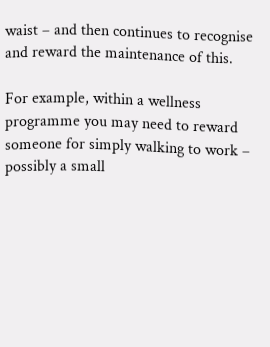waist – and then continues to recognise and reward the maintenance of this.

For example, within a wellness programme you may need to reward someone for simply walking to work – possibly a small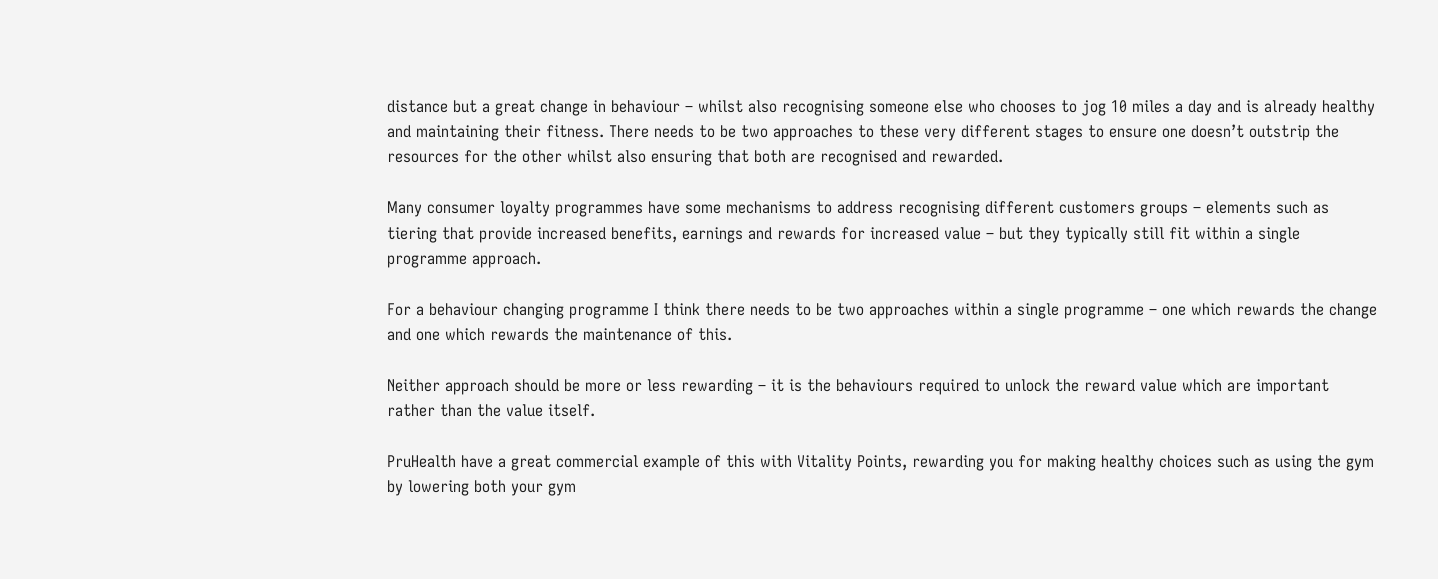distance but a great change in behaviour – whilst also recognising someone else who chooses to jog 10 miles a day and is already healthy and maintaining their fitness. There needs to be two approaches to these very different stages to ensure one doesn’t outstrip the resources for the other whilst also ensuring that both are recognised and rewarded.

Many consumer loyalty programmes have some mechanisms to address recognising different customers groups – elements such as tiering that provide increased benefits, earnings and rewards for increased value – but they typically still fit within a single programme approach.

For a behaviour changing programme I think there needs to be two approaches within a single programme – one which rewards the change and one which rewards the maintenance of this.

Neither approach should be more or less rewarding – it is the behaviours required to unlock the reward value which are important rather than the value itself.

PruHealth have a great commercial example of this with Vitality Points, rewarding you for making healthy choices such as using the gym by lowering both your gym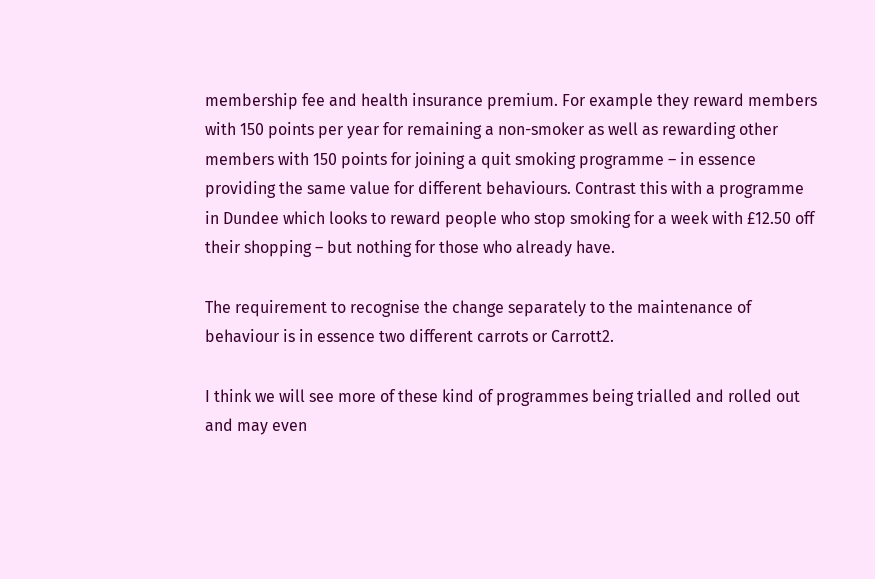membership fee and health insurance premium. For example they reward members with 150 points per year for remaining a non-smoker as well as rewarding other members with 150 points for joining a quit smoking programme – in essence providing the same value for different behaviours. Contrast this with a programme in Dundee which looks to reward people who stop smoking for a week with £12.50 off their shopping – but nothing for those who already have.

The requirement to recognise the change separately to the maintenance of behaviour is in essence two different carrots or Carrott2.

I think we will see more of these kind of programmes being trialled and rolled out and may even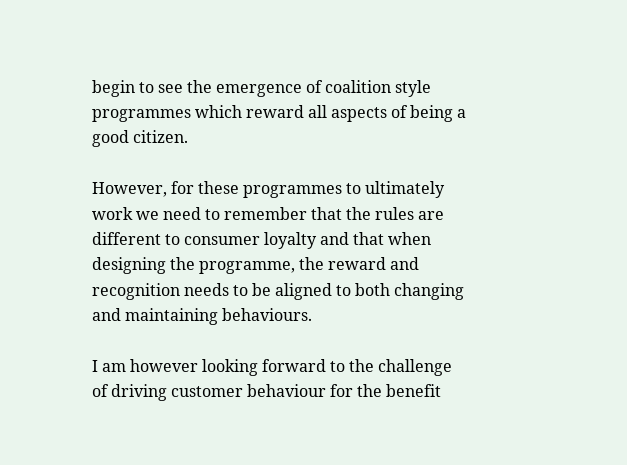begin to see the emergence of coalition style programmes which reward all aspects of being a good citizen.

However, for these programmes to ultimately work we need to remember that the rules are different to consumer loyalty and that when designing the programme, the reward and recognition needs to be aligned to both changing and maintaining behaviours.

I am however looking forward to the challenge of driving customer behaviour for the benefit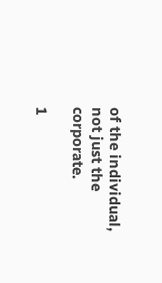of the individual, not just the corporate.

1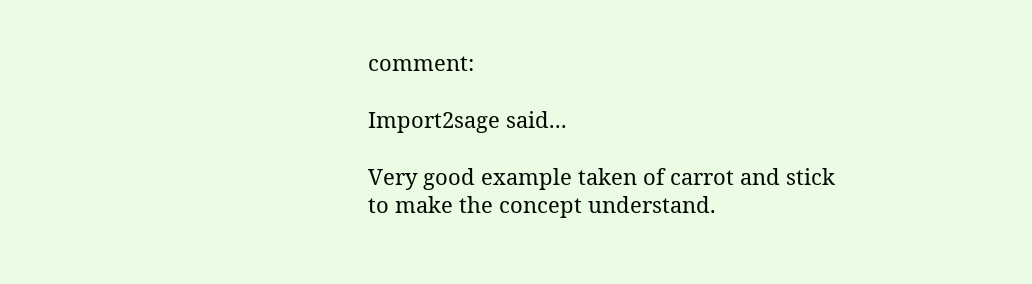comment:

Import2sage said...

Very good example taken of carrot and stick to make the concept understand.